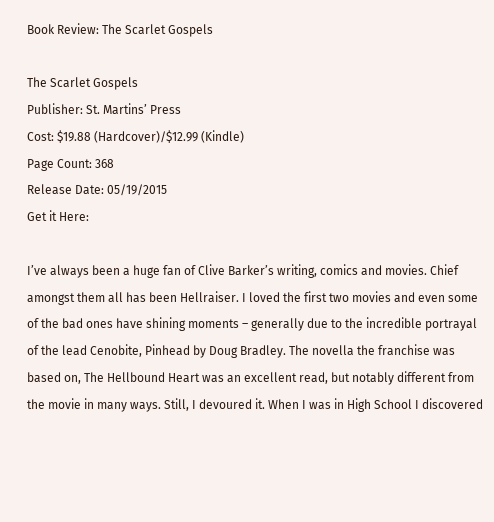Book Review: The Scarlet Gospels

The Scarlet Gospels
Publisher: St. Martins’ Press
Cost: $19.88 (Hardcover)/$12.99 (Kindle)
Page Count: 368
Release Date: 05/19/2015
Get it Here:

I’ve always been a huge fan of Clive Barker’s writing, comics and movies. Chief amongst them all has been Hellraiser. I loved the first two movies and even some of the bad ones have shining moments – generally due to the incredible portrayal of the lead Cenobite, Pinhead by Doug Bradley. The novella the franchise was based on, The Hellbound Heart was an excellent read, but notably different from the movie in many ways. Still, I devoured it. When I was in High School I discovered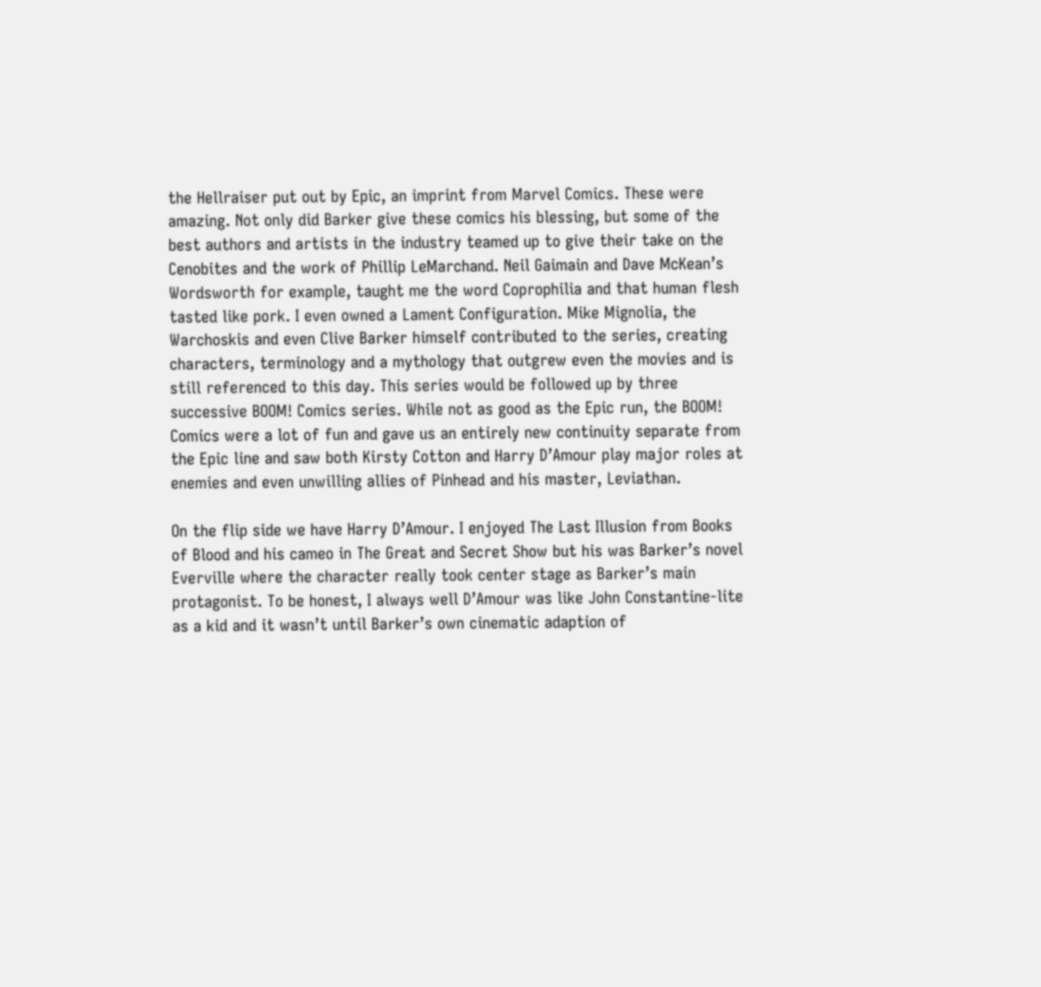the Hellraiser put out by Epic, an imprint from Marvel Comics. These were amazing. Not only did Barker give these comics his blessing, but some of the best authors and artists in the industry teamed up to give their take on the Cenobites and the work of Phillip LeMarchand. Neil Gaimain and Dave McKean’s Wordsworth for example, taught me the word Coprophilia and that human flesh tasted like pork. I even owned a Lament Configuration. Mike Mignolia, the Warchoskis and even Clive Barker himself contributed to the series, creating characters, terminology and a mythology that outgrew even the movies and is still referenced to this day. This series would be followed up by three successive BOOM! Comics series. While not as good as the Epic run, the BOOM! Comics were a lot of fun and gave us an entirely new continuity separate from the Epic line and saw both Kirsty Cotton and Harry D’Amour play major roles at enemies and even unwilling allies of Pinhead and his master, Leviathan.

On the flip side we have Harry D’Amour. I enjoyed The Last Illusion from Books of Blood and his cameo in The Great and Secret Show but his was Barker’s novel Everville where the character really took center stage as Barker’s main protagonist. To be honest, I always well D’Amour was like John Constantine-lite as a kid and it wasn’t until Barker’s own cinematic adaption of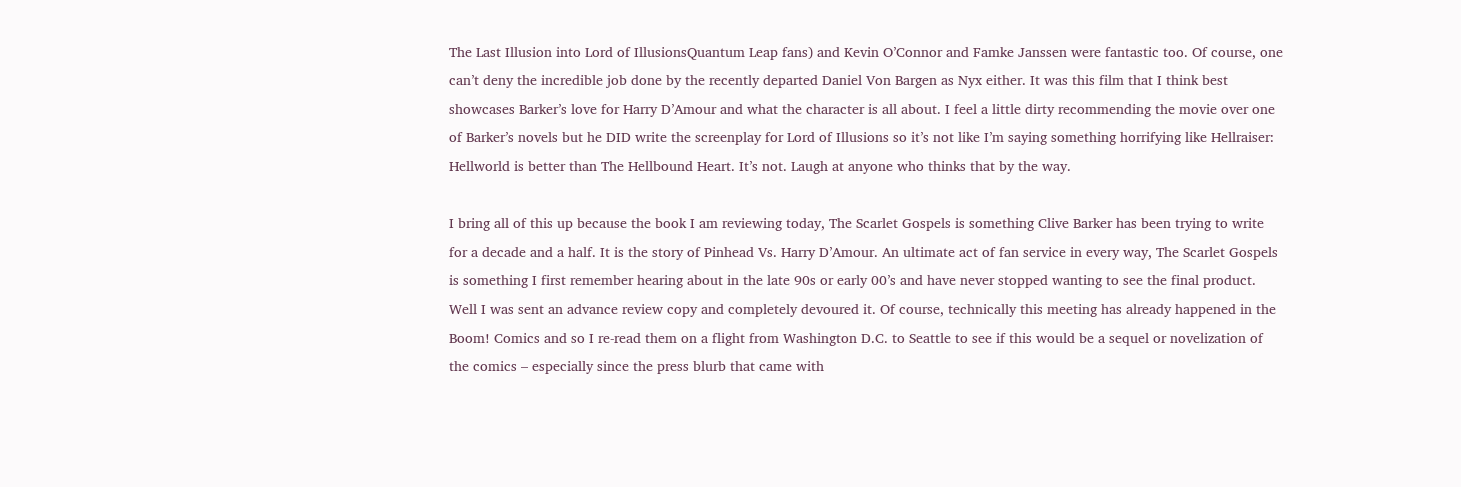The Last Illusion into Lord of IllusionsQuantum Leap fans) and Kevin O’Connor and Famke Janssen were fantastic too. Of course, one can’t deny the incredible job done by the recently departed Daniel Von Bargen as Nyx either. It was this film that I think best showcases Barker’s love for Harry D’Amour and what the character is all about. I feel a little dirty recommending the movie over one of Barker’s novels but he DID write the screenplay for Lord of Illusions so it’s not like I’m saying something horrifying like Hellraiser: Hellworld is better than The Hellbound Heart. It’s not. Laugh at anyone who thinks that by the way.

I bring all of this up because the book I am reviewing today, The Scarlet Gospels is something Clive Barker has been trying to write for a decade and a half. It is the story of Pinhead Vs. Harry D’Amour. An ultimate act of fan service in every way, The Scarlet Gospels is something I first remember hearing about in the late 90s or early 00’s and have never stopped wanting to see the final product. Well I was sent an advance review copy and completely devoured it. Of course, technically this meeting has already happened in the Boom! Comics and so I re-read them on a flight from Washington D.C. to Seattle to see if this would be a sequel or novelization of the comics – especially since the press blurb that came with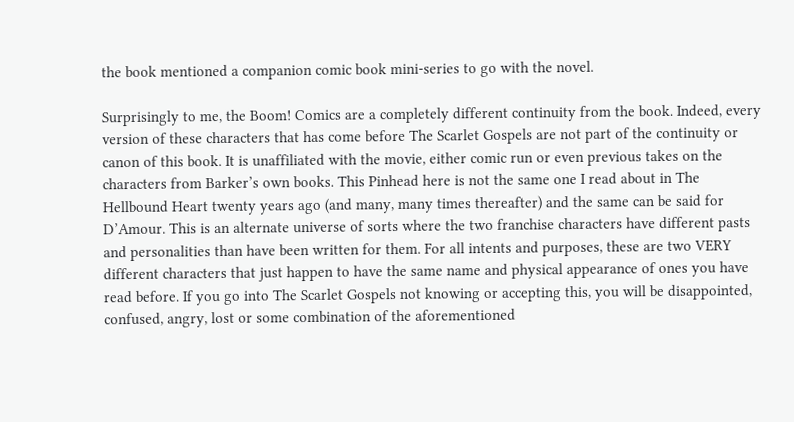the book mentioned a companion comic book mini-series to go with the novel.

Surprisingly to me, the Boom! Comics are a completely different continuity from the book. Indeed, every version of these characters that has come before The Scarlet Gospels are not part of the continuity or canon of this book. It is unaffiliated with the movie, either comic run or even previous takes on the characters from Barker’s own books. This Pinhead here is not the same one I read about in The Hellbound Heart twenty years ago (and many, many times thereafter) and the same can be said for D’Amour. This is an alternate universe of sorts where the two franchise characters have different pasts and personalities than have been written for them. For all intents and purposes, these are two VERY different characters that just happen to have the same name and physical appearance of ones you have read before. If you go into The Scarlet Gospels not knowing or accepting this, you will be disappointed, confused, angry, lost or some combination of the aforementioned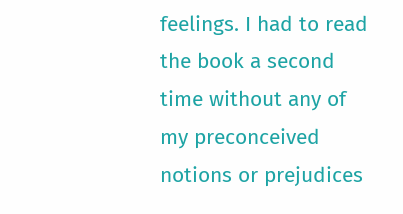feelings. I had to read the book a second time without any of my preconceived notions or prejudices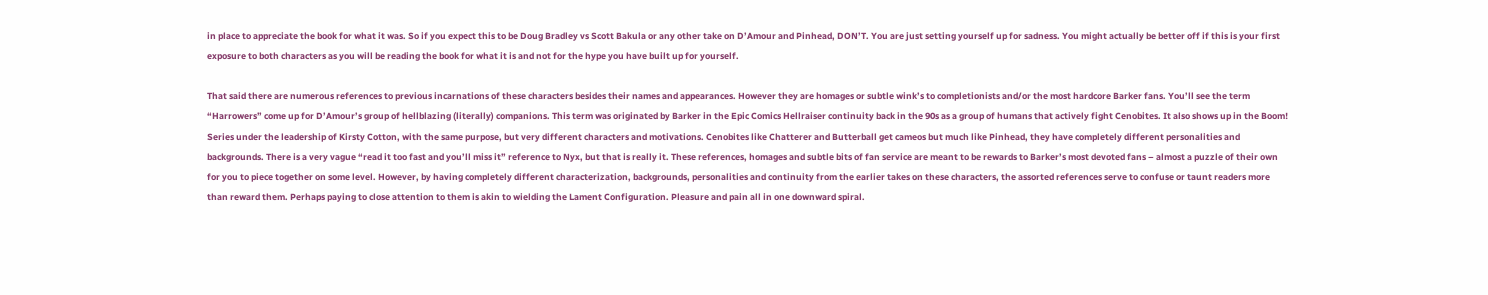in place to appreciate the book for what it was. So if you expect this to be Doug Bradley vs Scott Bakula or any other take on D’Amour and Pinhead, DON’T. You are just setting yourself up for sadness. You might actually be better off if this is your first exposure to both characters as you will be reading the book for what it is and not for the hype you have built up for yourself.

That said there are numerous references to previous incarnations of these characters besides their names and appearances. However they are homages or subtle wink’s to completionists and/or the most hardcore Barker fans. You’ll see the term “Harrowers” come up for D’Amour’s group of hellblazing (literally) companions. This term was originated by Barker in the Epic Comics Hellraiser continuity back in the 90s as a group of humans that actively fight Cenobites. It also shows up in the Boom! Series under the leadership of Kirsty Cotton, with the same purpose, but very different characters and motivations. Cenobites like Chatterer and Butterball get cameos but much like Pinhead, they have completely different personalities and backgrounds. There is a very vague “read it too fast and you’ll miss it” reference to Nyx, but that is really it. These references, homages and subtle bits of fan service are meant to be rewards to Barker’s most devoted fans – almost a puzzle of their own for you to piece together on some level. However, by having completely different characterization, backgrounds, personalities and continuity from the earlier takes on these characters, the assorted references serve to confuse or taunt readers more than reward them. Perhaps paying to close attention to them is akin to wielding the Lament Configuration. Pleasure and pain all in one downward spiral.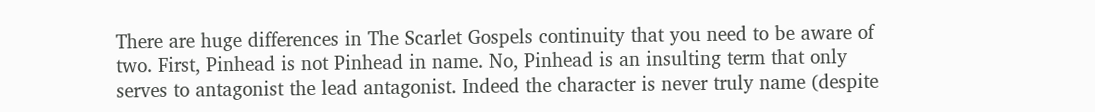There are huge differences in The Scarlet Gospels continuity that you need to be aware of two. First, Pinhead is not Pinhead in name. No, Pinhead is an insulting term that only serves to antagonist the lead antagonist. Indeed the character is never truly name (despite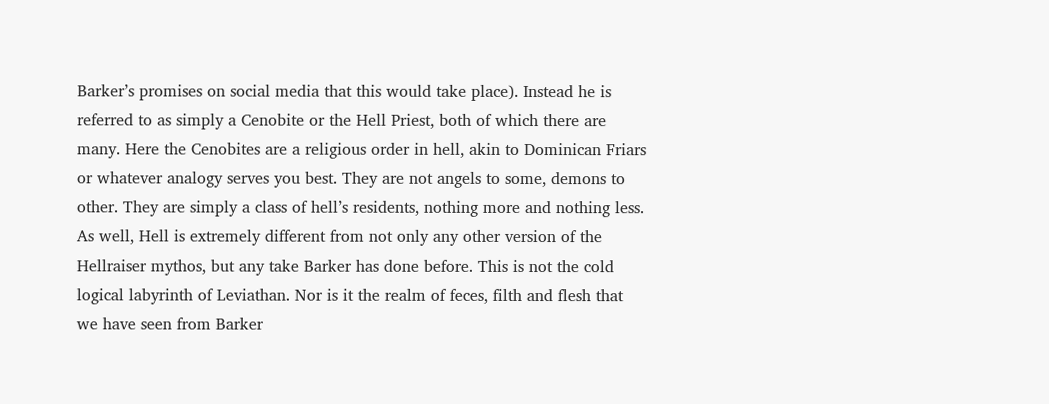Barker’s promises on social media that this would take place). Instead he is referred to as simply a Cenobite or the Hell Priest, both of which there are many. Here the Cenobites are a religious order in hell, akin to Dominican Friars or whatever analogy serves you best. They are not angels to some, demons to other. They are simply a class of hell’s residents, nothing more and nothing less. As well, Hell is extremely different from not only any other version of the Hellraiser mythos, but any take Barker has done before. This is not the cold logical labyrinth of Leviathan. Nor is it the realm of feces, filth and flesh that we have seen from Barker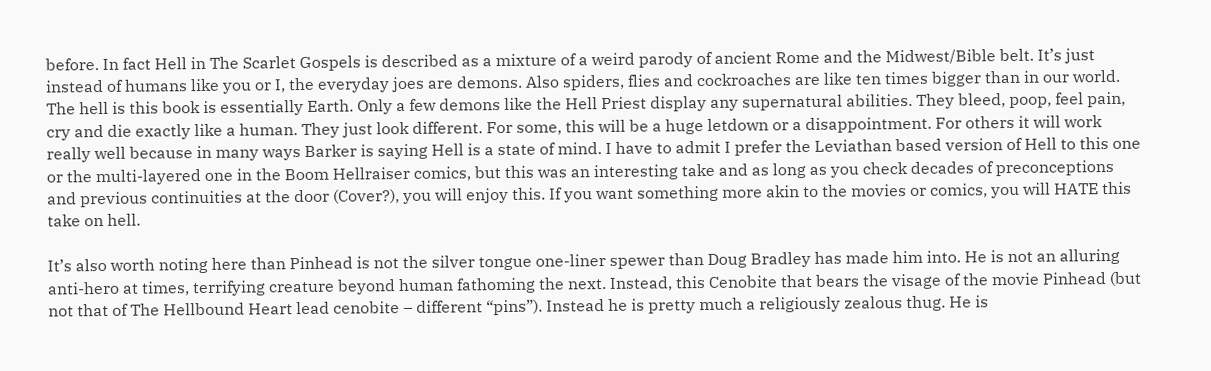before. In fact Hell in The Scarlet Gospels is described as a mixture of a weird parody of ancient Rome and the Midwest/Bible belt. It’s just instead of humans like you or I, the everyday joes are demons. Also spiders, flies and cockroaches are like ten times bigger than in our world. The hell is this book is essentially Earth. Only a few demons like the Hell Priest display any supernatural abilities. They bleed, poop, feel pain, cry and die exactly like a human. They just look different. For some, this will be a huge letdown or a disappointment. For others it will work really well because in many ways Barker is saying Hell is a state of mind. I have to admit I prefer the Leviathan based version of Hell to this one or the multi-layered one in the Boom Hellraiser comics, but this was an interesting take and as long as you check decades of preconceptions and previous continuities at the door (Cover?), you will enjoy this. If you want something more akin to the movies or comics, you will HATE this take on hell.

It’s also worth noting here than Pinhead is not the silver tongue one-liner spewer than Doug Bradley has made him into. He is not an alluring anti-hero at times, terrifying creature beyond human fathoming the next. Instead, this Cenobite that bears the visage of the movie Pinhead (but not that of The Hellbound Heart lead cenobite – different “pins”). Instead he is pretty much a religiously zealous thug. He is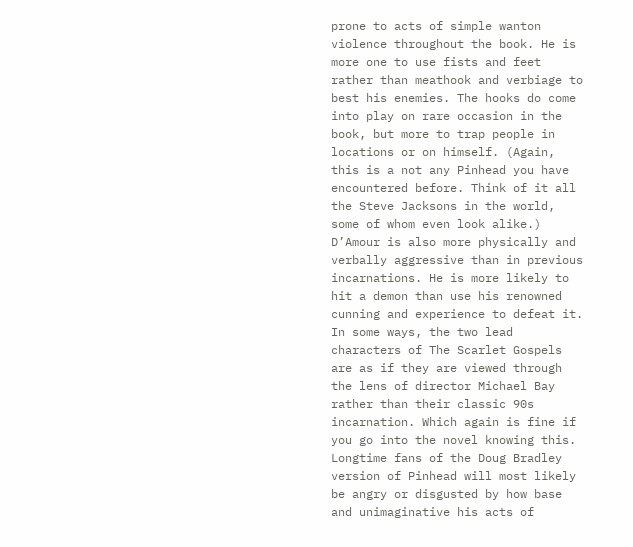prone to acts of simple wanton violence throughout the book. He is more one to use fists and feet rather than meathook and verbiage to best his enemies. The hooks do come into play on rare occasion in the book, but more to trap people in locations or on himself. (Again, this is a not any Pinhead you have encountered before. Think of it all the Steve Jacksons in the world, some of whom even look alike.) D’Amour is also more physically and verbally aggressive than in previous incarnations. He is more likely to hit a demon than use his renowned cunning and experience to defeat it. In some ways, the two lead characters of The Scarlet Gospels are as if they are viewed through the lens of director Michael Bay rather than their classic 90s incarnation. Which again is fine if you go into the novel knowing this. Longtime fans of the Doug Bradley version of Pinhead will most likely be angry or disgusted by how base and unimaginative his acts of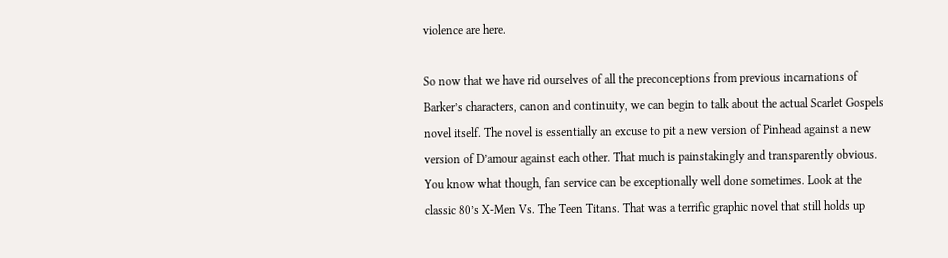violence are here.

So now that we have rid ourselves of all the preconceptions from previous incarnations of Barker’s characters, canon and continuity, we can begin to talk about the actual Scarlet Gospels novel itself. The novel is essentially an excuse to pit a new version of Pinhead against a new version of D’amour against each other. That much is painstakingly and transparently obvious. You know what though, fan service can be exceptionally well done sometimes. Look at the classic 80’s X-Men Vs. The Teen Titans. That was a terrific graphic novel that still holds up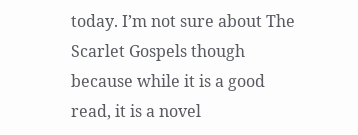today. I’m not sure about The Scarlet Gospels though because while it is a good read, it is a novel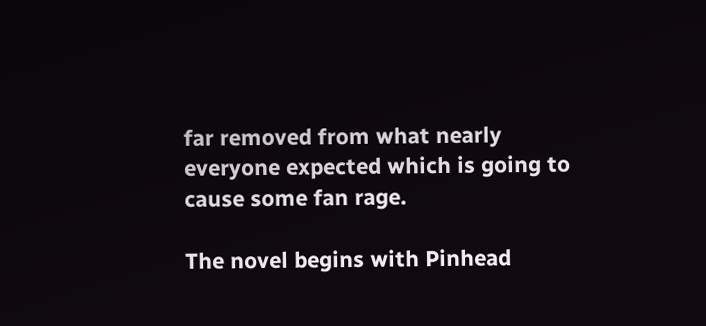far removed from what nearly everyone expected which is going to cause some fan rage.

The novel begins with Pinhead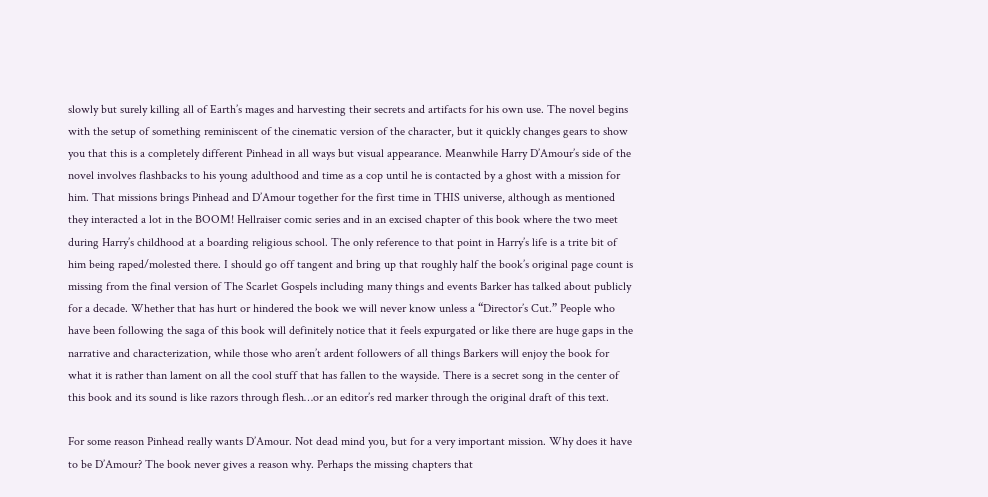slowly but surely killing all of Earth’s mages and harvesting their secrets and artifacts for his own use. The novel begins with the setup of something reminiscent of the cinematic version of the character, but it quickly changes gears to show you that this is a completely different Pinhead in all ways but visual appearance. Meanwhile Harry D’Amour’s side of the novel involves flashbacks to his young adulthood and time as a cop until he is contacted by a ghost with a mission for him. That missions brings Pinhead and D’Amour together for the first time in THIS universe, although as mentioned they interacted a lot in the BOOM! Hellraiser comic series and in an excised chapter of this book where the two meet during Harry’s childhood at a boarding religious school. The only reference to that point in Harry’s life is a trite bit of him being raped/molested there. I should go off tangent and bring up that roughly half the book’s original page count is missing from the final version of The Scarlet Gospels including many things and events Barker has talked about publicly for a decade. Whether that has hurt or hindered the book we will never know unless a “Director’s Cut.” People who have been following the saga of this book will definitely notice that it feels expurgated or like there are huge gaps in the narrative and characterization, while those who aren’t ardent followers of all things Barkers will enjoy the book for what it is rather than lament on all the cool stuff that has fallen to the wayside. There is a secret song in the center of this book and its sound is like razors through flesh…or an editor’s red marker through the original draft of this text.

For some reason Pinhead really wants D’Amour. Not dead mind you, but for a very important mission. Why does it have to be D’Amour? The book never gives a reason why. Perhaps the missing chapters that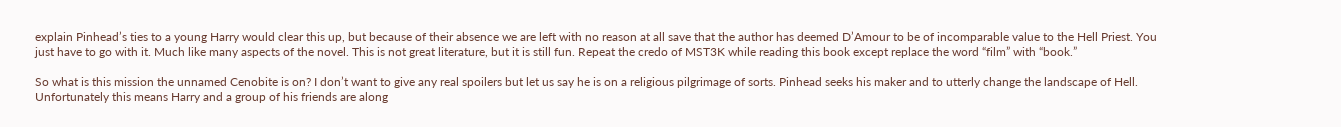explain Pinhead’s ties to a young Harry would clear this up, but because of their absence we are left with no reason at all save that the author has deemed D’Amour to be of incomparable value to the Hell Priest. You just have to go with it. Much like many aspects of the novel. This is not great literature, but it is still fun. Repeat the credo of MST3K while reading this book except replace the word “film” with “book.”

So what is this mission the unnamed Cenobite is on? I don’t want to give any real spoilers but let us say he is on a religious pilgrimage of sorts. Pinhead seeks his maker and to utterly change the landscape of Hell. Unfortunately this means Harry and a group of his friends are along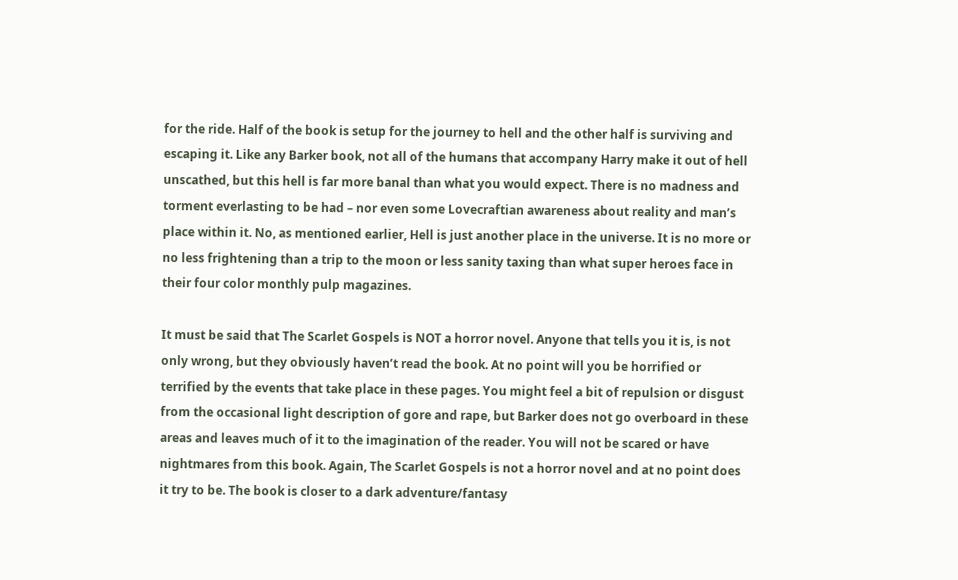for the ride. Half of the book is setup for the journey to hell and the other half is surviving and escaping it. Like any Barker book, not all of the humans that accompany Harry make it out of hell unscathed, but this hell is far more banal than what you would expect. There is no madness and torment everlasting to be had – nor even some Lovecraftian awareness about reality and man’s place within it. No, as mentioned earlier, Hell is just another place in the universe. It is no more or no less frightening than a trip to the moon or less sanity taxing than what super heroes face in their four color monthly pulp magazines.

It must be said that The Scarlet Gospels is NOT a horror novel. Anyone that tells you it is, is not only wrong, but they obviously haven’t read the book. At no point will you be horrified or terrified by the events that take place in these pages. You might feel a bit of repulsion or disgust from the occasional light description of gore and rape, but Barker does not go overboard in these areas and leaves much of it to the imagination of the reader. You will not be scared or have nightmares from this book. Again, The Scarlet Gospels is not a horror novel and at no point does it try to be. The book is closer to a dark adventure/fantasy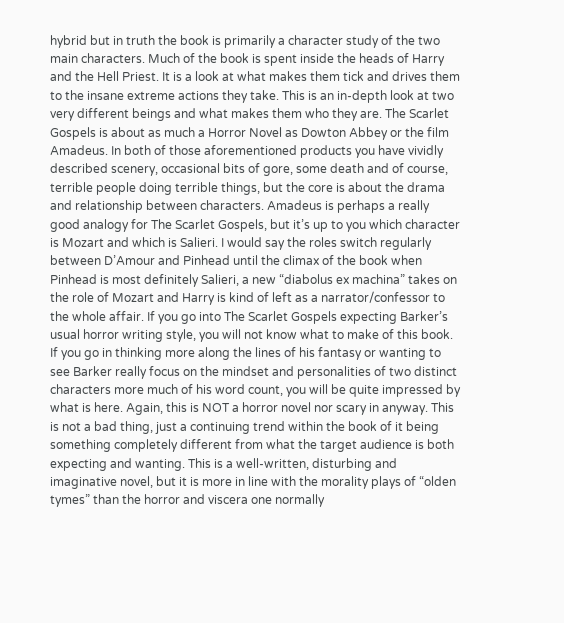hybrid but in truth the book is primarily a character study of the two main characters. Much of the book is spent inside the heads of Harry and the Hell Priest. It is a look at what makes them tick and drives them to the insane extreme actions they take. This is an in-depth look at two very different beings and what makes them who they are. The Scarlet Gospels is about as much a Horror Novel as Dowton Abbey or the film Amadeus. In both of those aforementioned products you have vividly described scenery, occasional bits of gore, some death and of course, terrible people doing terrible things, but the core is about the drama and relationship between characters. Amadeus is perhaps a really good analogy for The Scarlet Gospels, but it’s up to you which character is Mozart and which is Salieri. I would say the roles switch regularly between D’Amour and Pinhead until the climax of the book when Pinhead is most definitely Salieri, a new “diabolus ex machina” takes on the role of Mozart and Harry is kind of left as a narrator/confessor to the whole affair. If you go into The Scarlet Gospels expecting Barker’s usual horror writing style, you will not know what to make of this book. If you go in thinking more along the lines of his fantasy or wanting to see Barker really focus on the mindset and personalities of two distinct characters more much of his word count, you will be quite impressed by what is here. Again, this is NOT a horror novel nor scary in anyway. This is not a bad thing, just a continuing trend within the book of it being something completely different from what the target audience is both expecting and wanting. This is a well-written, disturbing and imaginative novel, but it is more in line with the morality plays of “olden tymes” than the horror and viscera one normally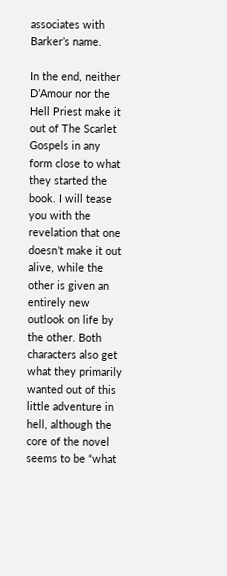associates with Barker’s name.

In the end, neither D’Amour nor the Hell Priest make it out of The Scarlet Gospels in any form close to what they started the book. I will tease you with the revelation that one doesn’t make it out alive, while the other is given an entirely new outlook on life by the other. Both characters also get what they primarily wanted out of this little adventure in hell, although the core of the novel seems to be “what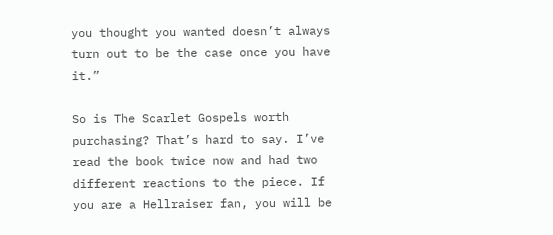you thought you wanted doesn’t always turn out to be the case once you have it.”

So is The Scarlet Gospels worth purchasing? That’s hard to say. I’ve read the book twice now and had two different reactions to the piece. If you are a Hellraiser fan, you will be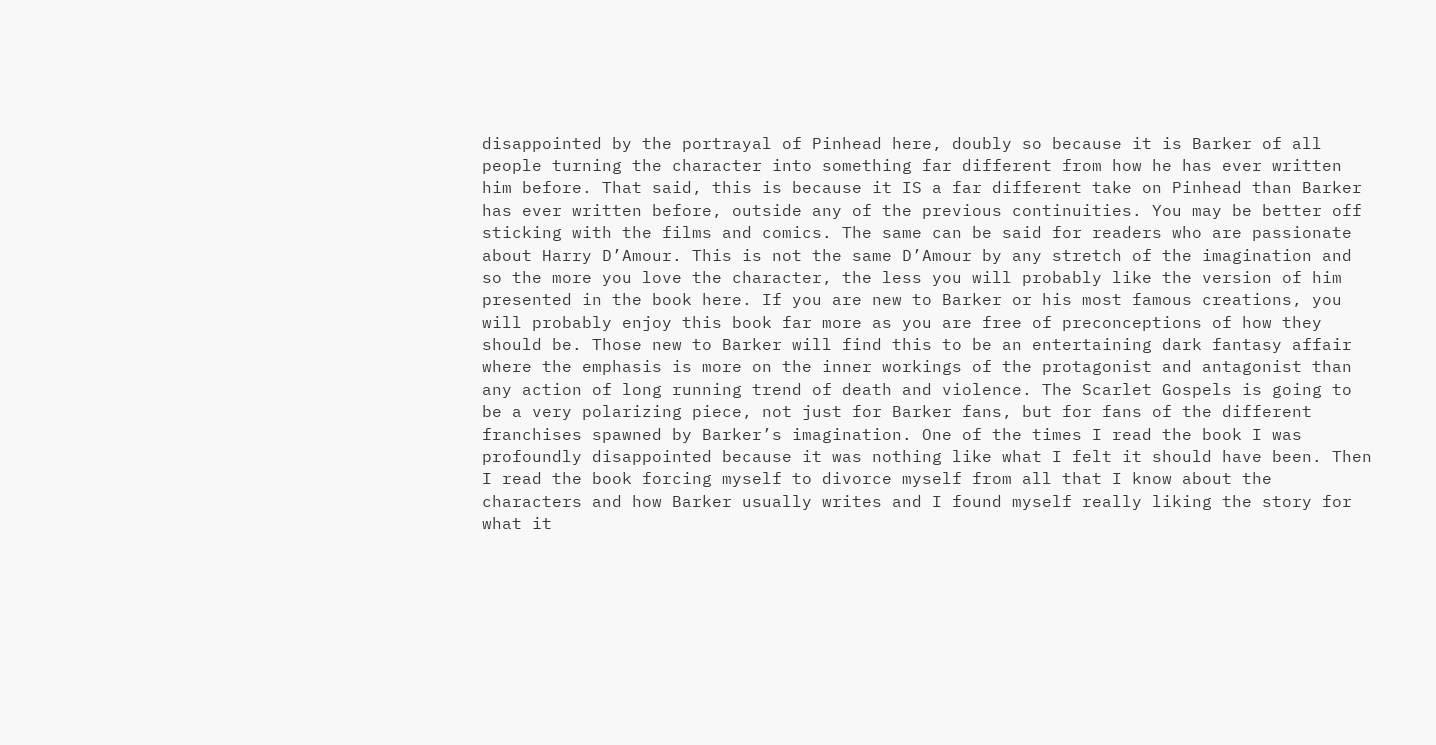disappointed by the portrayal of Pinhead here, doubly so because it is Barker of all people turning the character into something far different from how he has ever written him before. That said, this is because it IS a far different take on Pinhead than Barker has ever written before, outside any of the previous continuities. You may be better off sticking with the films and comics. The same can be said for readers who are passionate about Harry D’Amour. This is not the same D’Amour by any stretch of the imagination and so the more you love the character, the less you will probably like the version of him presented in the book here. If you are new to Barker or his most famous creations, you will probably enjoy this book far more as you are free of preconceptions of how they should be. Those new to Barker will find this to be an entertaining dark fantasy affair where the emphasis is more on the inner workings of the protagonist and antagonist than any action of long running trend of death and violence. The Scarlet Gospels is going to be a very polarizing piece, not just for Barker fans, but for fans of the different franchises spawned by Barker’s imagination. One of the times I read the book I was profoundly disappointed because it was nothing like what I felt it should have been. Then I read the book forcing myself to divorce myself from all that I know about the characters and how Barker usually writes and I found myself really liking the story for what it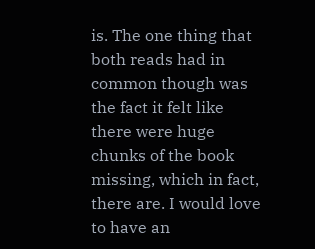is. The one thing that both reads had in common though was the fact it felt like there were huge chunks of the book missing, which in fact, there are. I would love to have an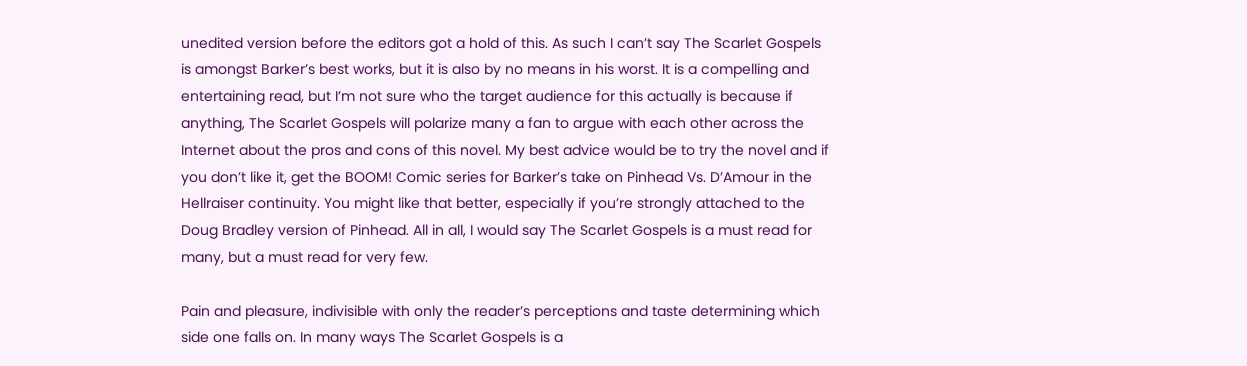unedited version before the editors got a hold of this. As such I can’t say The Scarlet Gospels is amongst Barker’s best works, but it is also by no means in his worst. It is a compelling and entertaining read, but I’m not sure who the target audience for this actually is because if anything, The Scarlet Gospels will polarize many a fan to argue with each other across the Internet about the pros and cons of this novel. My best advice would be to try the novel and if you don’t like it, get the BOOM! Comic series for Barker’s take on Pinhead Vs. D’Amour in the Hellraiser continuity. You might like that better, especially if you’re strongly attached to the Doug Bradley version of Pinhead. All in all, I would say The Scarlet Gospels is a must read for many, but a must read for very few.

Pain and pleasure, indivisible with only the reader’s perceptions and taste determining which side one falls on. In many ways The Scarlet Gospels is a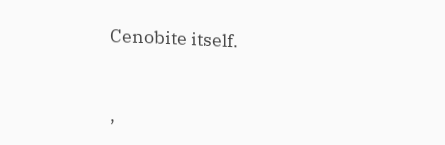Cenobite itself.



,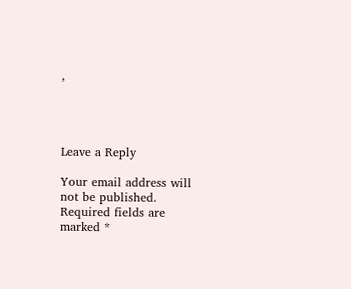,




Leave a Reply

Your email address will not be published. Required fields are marked *